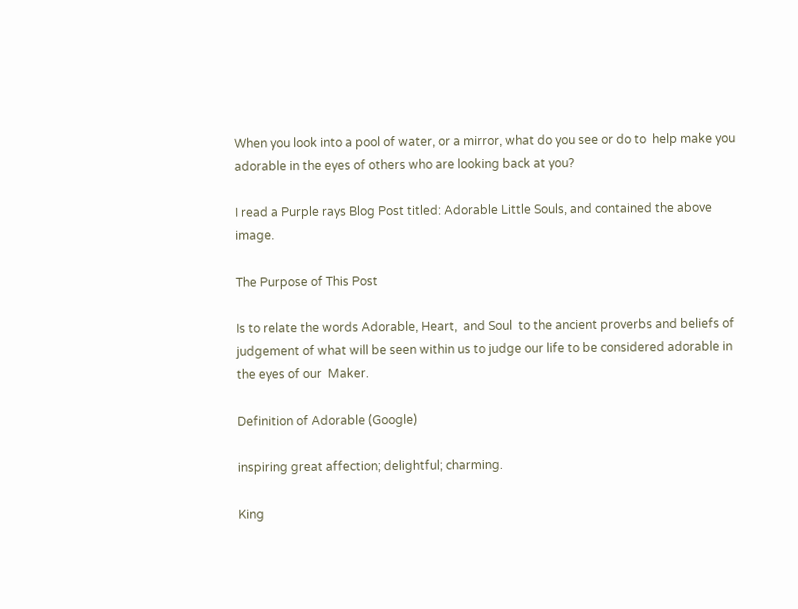When you look into a pool of water, or a mirror, what do you see or do to  help make you adorable in the eyes of others who are looking back at you?

I read a Purple rays Blog Post titled: Adorable Little Souls, and contained the above image.

The Purpose of This Post

Is to relate the words Adorable, Heart,  and Soul  to the ancient proverbs and beliefs of judgement of what will be seen within us to judge our life to be considered adorable in the eyes of our  Maker.

Definition of Adorable (Google)

inspiring great affection; delightful; charming.

King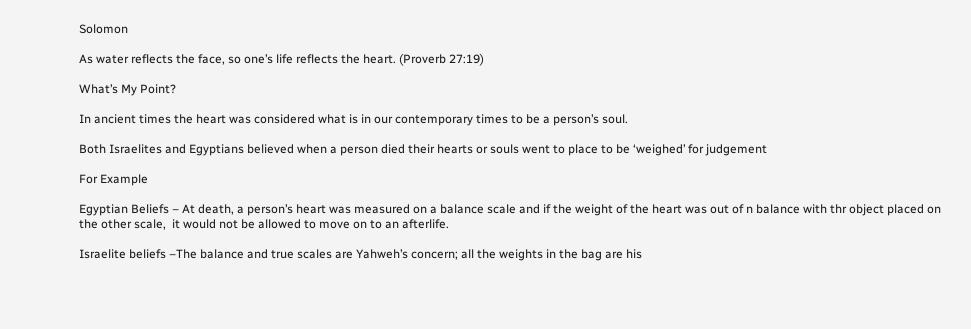Solomon

As water reflects the face, so one’s life reflects the heart. (Proverb 27:19)

What’s My Point?

In ancient times the heart was considered what is in our contemporary times to be a person’s soul.

Both Israelites and Egyptians believed when a person died their hearts or souls went to place to be ‘weighed’ for judgement

For Example

Egyptian Beliefs – At death, a person’s heart was measured on a balance scale and if the weight of the heart was out of n balance with thr object placed on the other scale,  it would not be allowed to move on to an afterlife.

Israelite beliefs –The balance and true scales are Yahweh’s concern; all the weights in the bag are his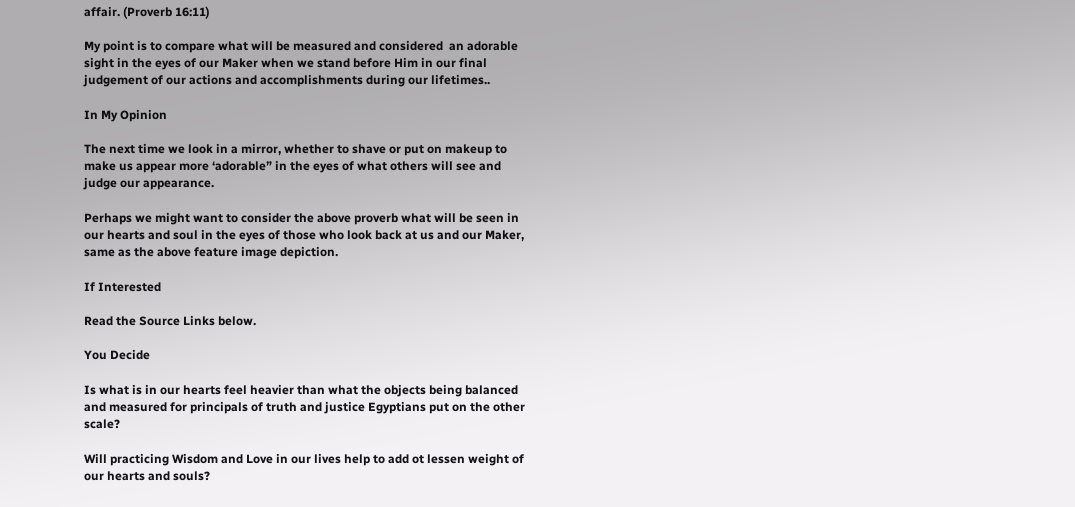affair. (Proverb 16:11)

My point is to compare what will be measured and considered  an adorable sight in the eyes of our Maker when we stand before Him in our final judgement of our actions and accomplishments during our lifetimes..

In My Opinion

The next time we look in a mirror, whether to shave or put on makeup to make us appear more ‘adorable” in the eyes of what others will see and judge our appearance.

Perhaps we might want to consider the above proverb what will be seen in our hearts and soul in the eyes of those who look back at us and our Maker, same as the above feature image depiction.

If Interested

Read the Source Links below.

You Decide

Is what is in our hearts feel heavier than what the objects being balanced and measured for principals of truth and justice Egyptians put on the other scale?

Will practicing Wisdom and Love in our lives help to add ot lessen weight of our hearts and souls?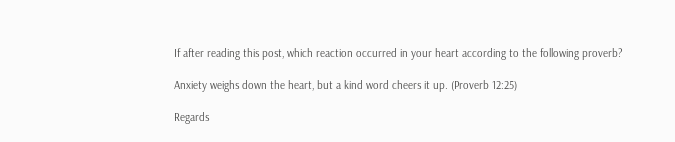If after reading this post, which reaction occurred in your heart according to the following proverb?

Anxiety weighs down the heart, but a kind word cheers it up. (Proverb 12:25)

Regards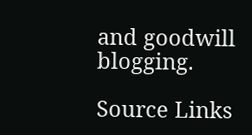and goodwill blogging.

Source Links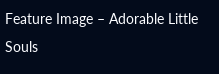Feature Image – Adorable Little Souls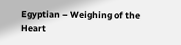Egyptian – Weighing of the Heart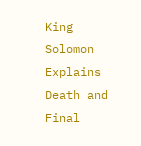King Solomon Explains Death and Final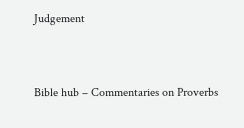Judgement


Bible hub – Commentaries on Proverbs